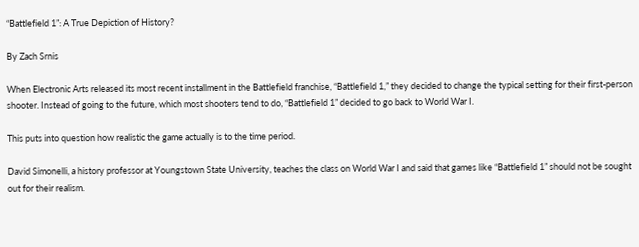“Battlefield 1”: A True Depiction of History?

By Zach Srnis

When Electronic Arts released its most recent installment in the Battlefield franchise, “Battlefield 1,” they decided to change the typical setting for their first-person shooter. Instead of going to the future, which most shooters tend to do, “Battlefield 1” decided to go back to World War I.

This puts into question how realistic the game actually is to the time period.

David Simonelli, a history professor at Youngstown State University, teaches the class on World War I and said that games like “Battlefield 1” should not be sought out for their realism.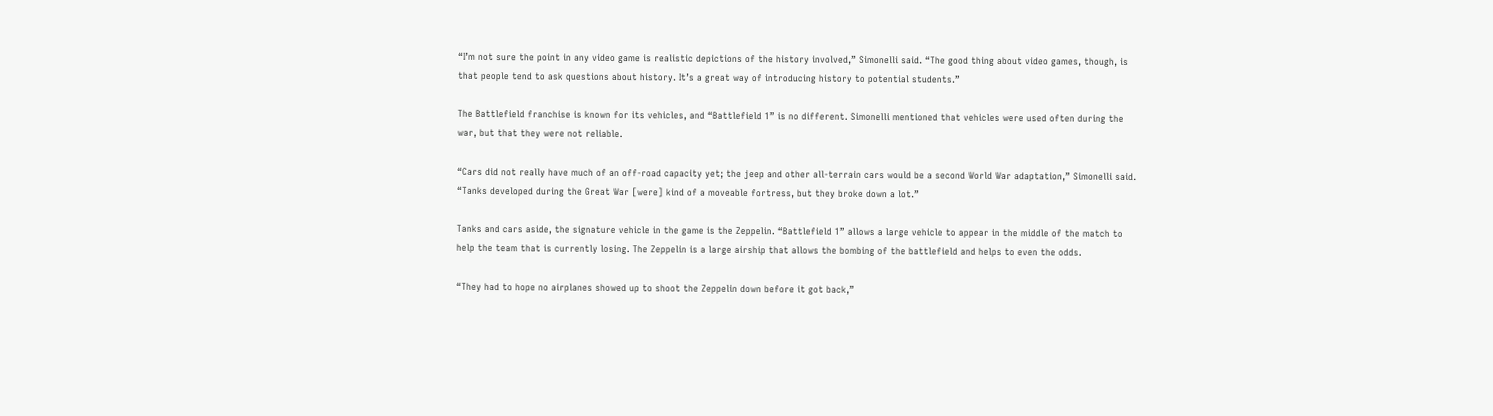“I’m not sure the point in any video game is realistic depictions of the history involved,” Simonelli said. “The good thing about video games, though, is that people tend to ask questions about history. It’s a great way of introducing history to potential students.”

The Battlefield franchise is known for its vehicles, and “Battlefield 1” is no different. Simonelli mentioned that vehicles were used often during the war, but that they were not reliable.

“Cars did not really have much of an off-road capacity yet; the jeep and other all-terrain cars would be a second World War adaptation,” Simonelli said. “Tanks developed during the Great War [were] kind of a moveable fortress, but they broke down a lot.”

Tanks and cars aside, the signature vehicle in the game is the Zeppelin. “Battlefield 1” allows a large vehicle to appear in the middle of the match to help the team that is currently losing. The Zeppelin is a large airship that allows the bombing of the battlefield and helps to even the odds.

“They had to hope no airplanes showed up to shoot the Zeppelin down before it got back,”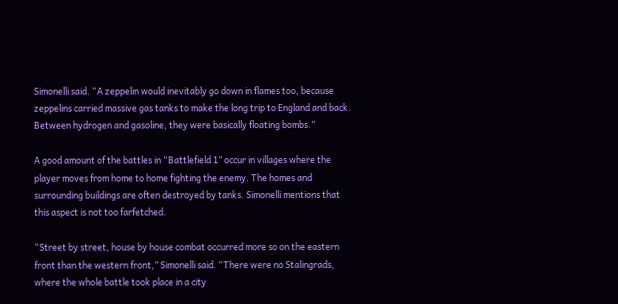Simonelli said. “A zeppelin would inevitably go down in flames too, because zeppelins carried massive gas tanks to make the long trip to England and back. Between hydrogen and gasoline, they were basically floating bombs.”

A good amount of the battles in “Battlefield 1” occur in villages where the player moves from home to home fighting the enemy. The homes and surrounding buildings are often destroyed by tanks. Simonelli mentions that this aspect is not too farfetched.

“Street by street, house by house combat occurred more so on the eastern front than the western front,” Simonelli said. “There were no Stalingrads, where the whole battle took place in a city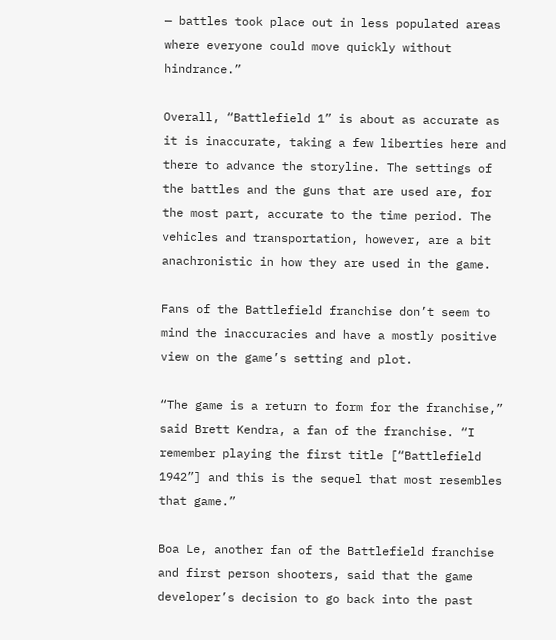— battles took place out in less populated areas where everyone could move quickly without hindrance.”

Overall, “Battlefield 1” is about as accurate as it is inaccurate, taking a few liberties here and there to advance the storyline. The settings of the battles and the guns that are used are, for the most part, accurate to the time period. The vehicles and transportation, however, are a bit anachronistic in how they are used in the game.

Fans of the Battlefield franchise don’t seem to mind the inaccuracies and have a mostly positive view on the game’s setting and plot.

“The game is a return to form for the franchise,” said Brett Kendra, a fan of the franchise. “I remember playing the first title [“Battlefield 1942”] and this is the sequel that most resembles that game.”

Boa Le, another fan of the Battlefield franchise and first person shooters, said that the game developer’s decision to go back into the past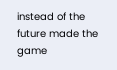instead of the future made the game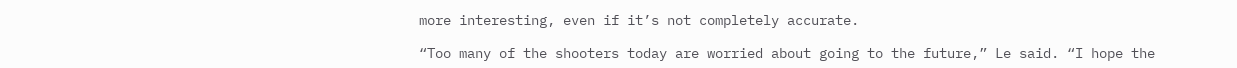more interesting, even if it’s not completely accurate.

“Too many of the shooters today are worried about going to the future,” Le said. “I hope the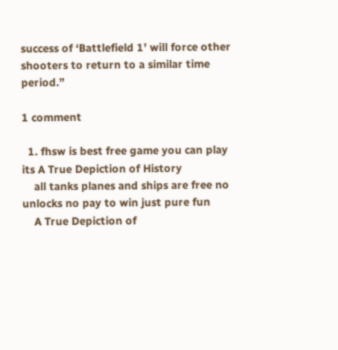success of ‘Battlefield 1’ will force other shooters to return to a similar time period.”

1 comment

  1. fhsw is best free game you can play its A True Depiction of History
    all tanks planes and ships are free no unlocks no pay to win just pure fun
    A True Depiction of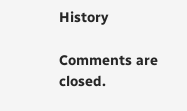History

Comments are closed.